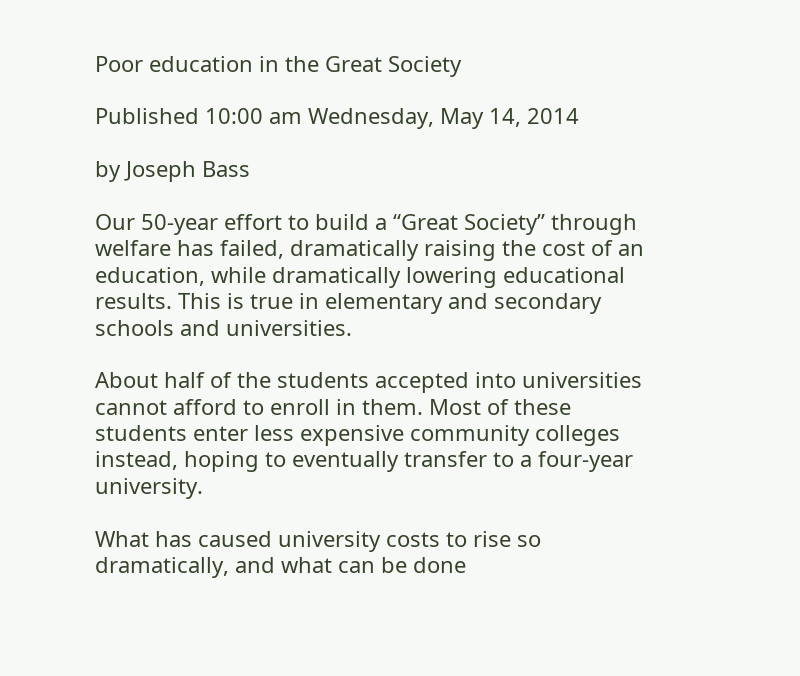Poor education in the Great Society

Published 10:00 am Wednesday, May 14, 2014

by Joseph Bass

Our 50-year effort to build a “Great Society” through welfare has failed, dramatically raising the cost of an education, while dramatically lowering educational results. This is true in elementary and secondary schools and universities.

About half of the students accepted into universities cannot afford to enroll in them. Most of these students enter less expensive community colleges instead, hoping to eventually transfer to a four-year university.

What has caused university costs to rise so dramatically, and what can be done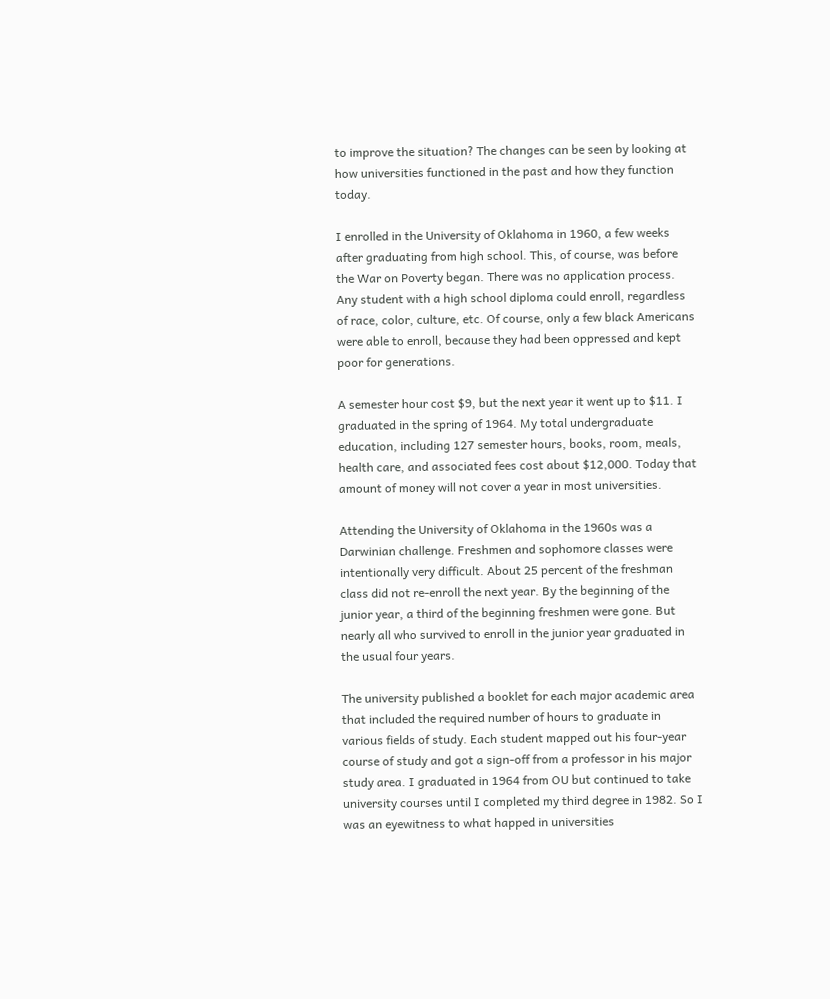to improve the situation? The changes can be seen by looking at how universities functioned in the past and how they function today.

I enrolled in the University of Oklahoma in 1960, a few weeks after graduating from high school. This, of course, was before the War on Poverty began. There was no application process. Any student with a high school diploma could enroll, regardless of race, color, culture, etc. Of course, only a few black Americans were able to enroll, because they had been oppressed and kept poor for generations.

A semester hour cost $9, but the next year it went up to $11. I graduated in the spring of 1964. My total undergraduate education, including 127 semester hours, books, room, meals, health care, and associated fees cost about $12,000. Today that amount of money will not cover a year in most universities.

Attending the University of Oklahoma in the 1960s was a Darwinian challenge. Freshmen and sophomore classes were intentionally very difficult. About 25 percent of the freshman class did not re-enroll the next year. By the beginning of the junior year, a third of the beginning freshmen were gone. But nearly all who survived to enroll in the junior year graduated in the usual four years.

The university published a booklet for each major academic area that included the required number of hours to graduate in various fields of study. Each student mapped out his four-year course of study and got a sign-off from a professor in his major study area. I graduated in 1964 from OU but continued to take university courses until I completed my third degree in 1982. So I was an eyewitness to what happed in universities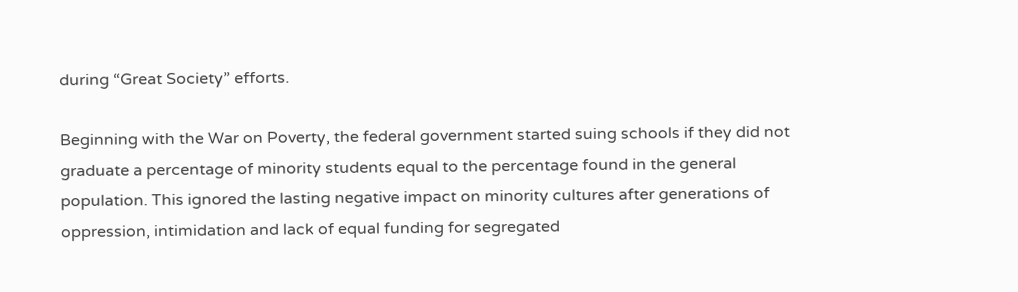during “Great Society” efforts.

Beginning with the War on Poverty, the federal government started suing schools if they did not graduate a percentage of minority students equal to the percentage found in the general population. This ignored the lasting negative impact on minority cultures after generations of oppression, intimidation and lack of equal funding for segregated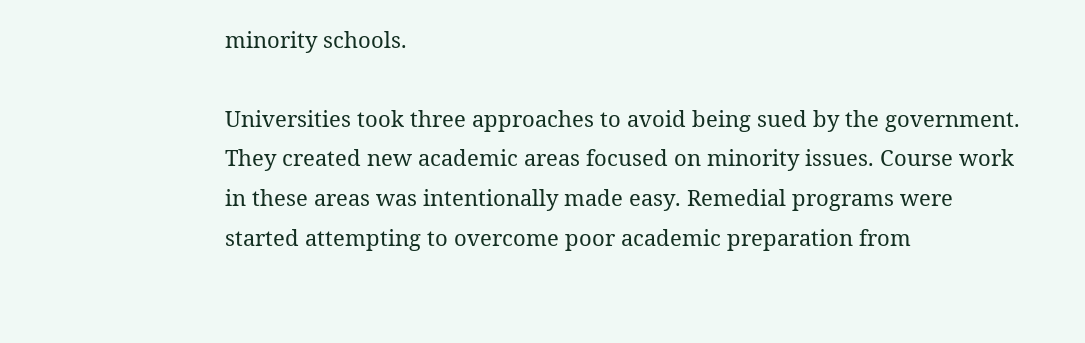minority schools.

Universities took three approaches to avoid being sued by the government. They created new academic areas focused on minority issues. Course work in these areas was intentionally made easy. Remedial programs were started attempting to overcome poor academic preparation from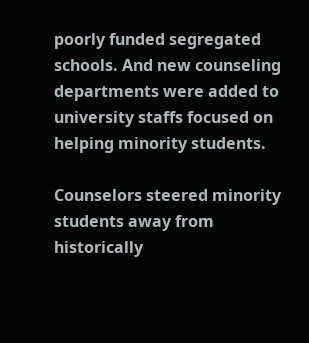poorly funded segregated schools. And new counseling departments were added to university staffs focused on helping minority students.

Counselors steered minority students away from historically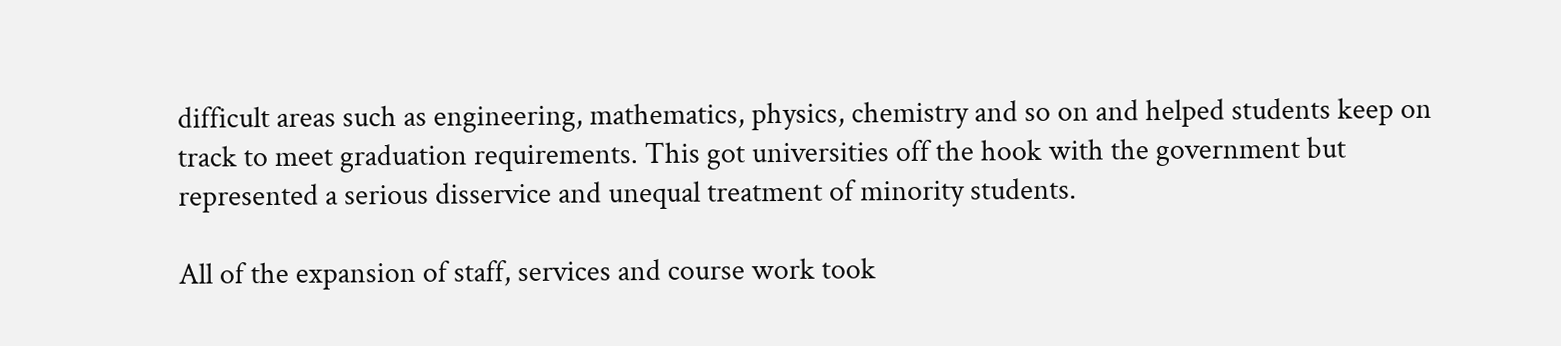difficult areas such as engineering, mathematics, physics, chemistry and so on and helped students keep on track to meet graduation requirements. This got universities off the hook with the government but represented a serious disservice and unequal treatment of minority students.

All of the expansion of staff, services and course work took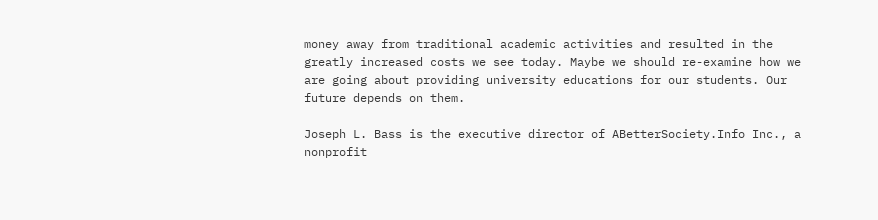money away from traditional academic activities and resulted in the greatly increased costs we see today. Maybe we should re-examine how we are going about providing university educations for our students. Our future depends on them.

Joseph L. Bass is the executive director of ABetterSociety.Info Inc., a nonprofit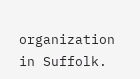organization in Suffolk.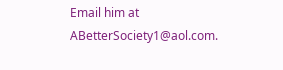Email him at ABetterSociety1@aol.com.